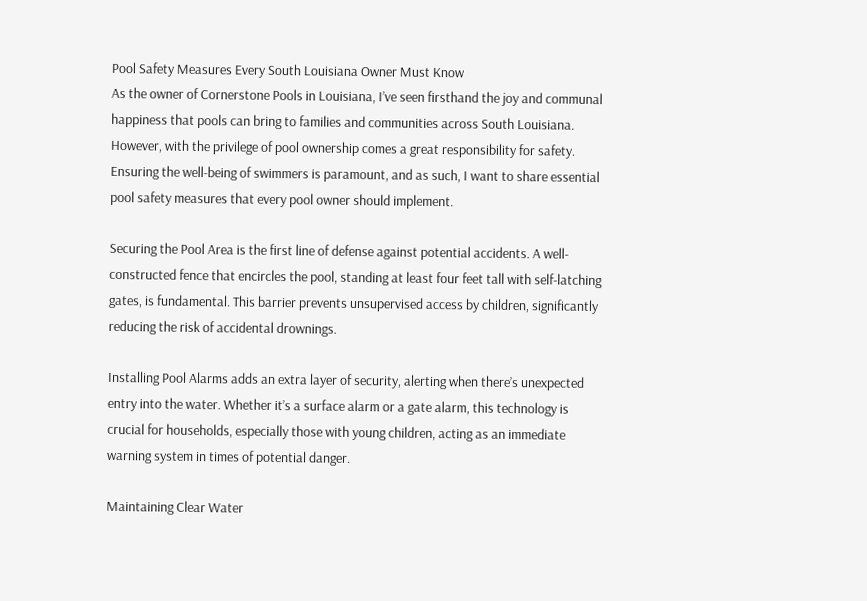Pool Safety Measures Every South Louisiana Owner Must Know
As the owner of Cornerstone Pools in Louisiana, I’ve seen firsthand the joy and communal happiness that pools can bring to families and communities across South Louisiana. However, with the privilege of pool ownership comes a great responsibility for safety. Ensuring the well-being of swimmers is paramount, and as such, I want to share essential pool safety measures that every pool owner should implement.

Securing the Pool Area is the first line of defense against potential accidents. A well-constructed fence that encircles the pool, standing at least four feet tall with self-latching gates, is fundamental. This barrier prevents unsupervised access by children, significantly reducing the risk of accidental drownings.

Installing Pool Alarms adds an extra layer of security, alerting when there’s unexpected entry into the water. Whether it’s a surface alarm or a gate alarm, this technology is crucial for households, especially those with young children, acting as an immediate warning system in times of potential danger.

Maintaining Clear Water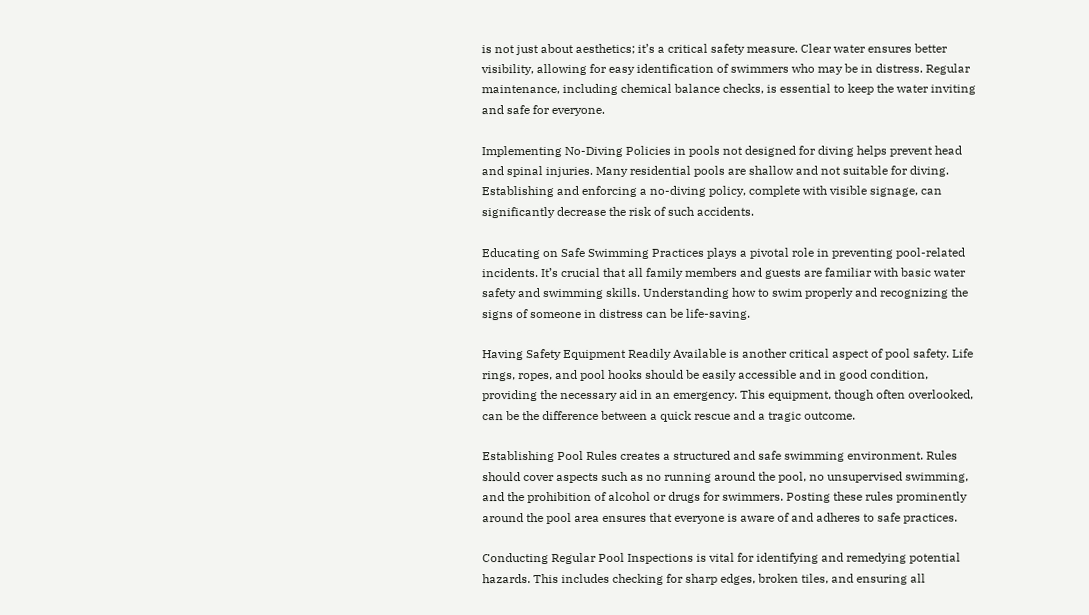is not just about aesthetics; it’s a critical safety measure. Clear water ensures better visibility, allowing for easy identification of swimmers who may be in distress. Regular maintenance, including chemical balance checks, is essential to keep the water inviting and safe for everyone.

Implementing No-Diving Policies in pools not designed for diving helps prevent head and spinal injuries. Many residential pools are shallow and not suitable for diving. Establishing and enforcing a no-diving policy, complete with visible signage, can significantly decrease the risk of such accidents.

Educating on Safe Swimming Practices plays a pivotal role in preventing pool-related incidents. It’s crucial that all family members and guests are familiar with basic water safety and swimming skills. Understanding how to swim properly and recognizing the signs of someone in distress can be life-saving.

Having Safety Equipment Readily Available is another critical aspect of pool safety. Life rings, ropes, and pool hooks should be easily accessible and in good condition, providing the necessary aid in an emergency. This equipment, though often overlooked, can be the difference between a quick rescue and a tragic outcome.

Establishing Pool Rules creates a structured and safe swimming environment. Rules should cover aspects such as no running around the pool, no unsupervised swimming, and the prohibition of alcohol or drugs for swimmers. Posting these rules prominently around the pool area ensures that everyone is aware of and adheres to safe practices.

Conducting Regular Pool Inspections is vital for identifying and remedying potential hazards. This includes checking for sharp edges, broken tiles, and ensuring all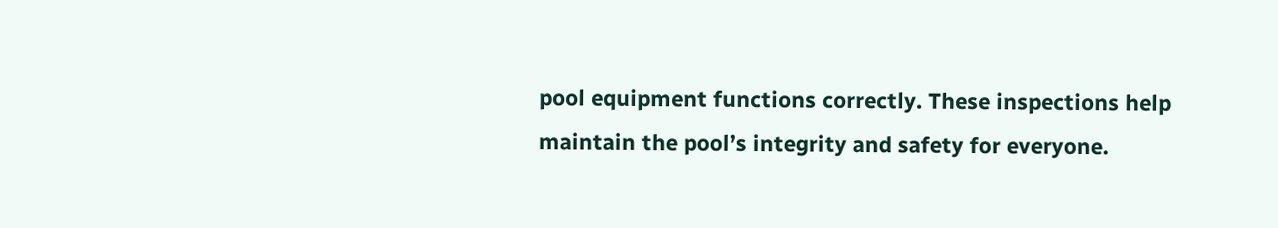pool equipment functions correctly. These inspections help maintain the pool’s integrity and safety for everyone.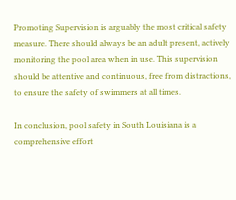Promoting Supervision is arguably the most critical safety measure. There should always be an adult present, actively monitoring the pool area when in use. This supervision should be attentive and continuous, free from distractions, to ensure the safety of swimmers at all times.

In conclusion, pool safety in South Louisiana is a comprehensive effort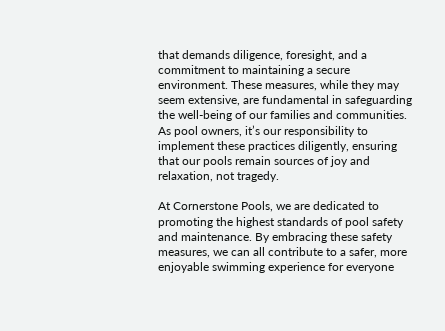that demands diligence, foresight, and a commitment to maintaining a secure environment. These measures, while they may seem extensive, are fundamental in safeguarding the well-being of our families and communities. As pool owners, it’s our responsibility to implement these practices diligently, ensuring that our pools remain sources of joy and relaxation, not tragedy.

At Cornerstone Pools, we are dedicated to promoting the highest standards of pool safety and maintenance. By embracing these safety measures, we can all contribute to a safer, more enjoyable swimming experience for everyone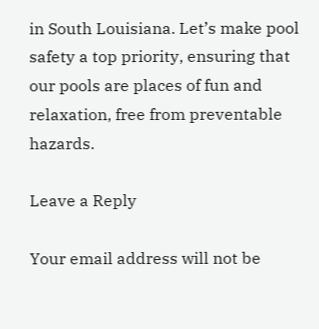in South Louisiana. Let’s make pool safety a top priority, ensuring that our pools are places of fun and relaxation, free from preventable hazards.

Leave a Reply

Your email address will not be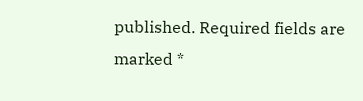published. Required fields are marked *